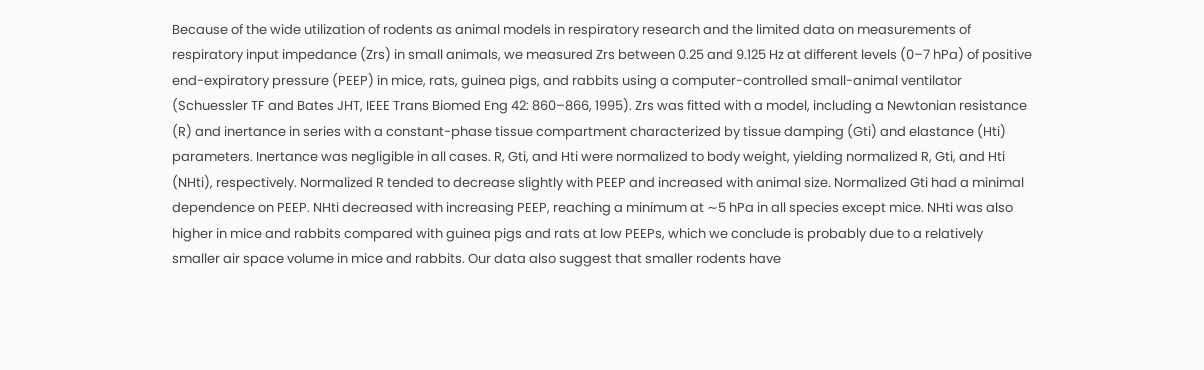Because of the wide utilization of rodents as animal models in respiratory research and the limited data on measurements of respiratory input impedance (Zrs) in small animals, we measured Zrs between 0.25 and 9.125 Hz at different levels (0–7 hPa) of positive end-expiratory pressure (PEEP) in mice, rats, guinea pigs, and rabbits using a computer-controlled small-animal ventilator (Schuessler TF and Bates JHT, IEEE Trans Biomed Eng 42: 860–866, 1995). Zrs was fitted with a model, including a Newtonian resistance (R) and inertance in series with a constant-phase tissue compartment characterized by tissue damping (Gti) and elastance (Hti) parameters. Inertance was negligible in all cases. R, Gti, and Hti were normalized to body weight, yielding normalized R, Gti, and Hti (NHti), respectively. Normalized R tended to decrease slightly with PEEP and increased with animal size. Normalized Gti had a minimal dependence on PEEP. NHti decreased with increasing PEEP, reaching a minimum at ∼5 hPa in all species except mice. NHti was also higher in mice and rabbits compared with guinea pigs and rats at low PEEPs, which we conclude is probably due to a relatively smaller air space volume in mice and rabbits. Our data also suggest that smaller rodents have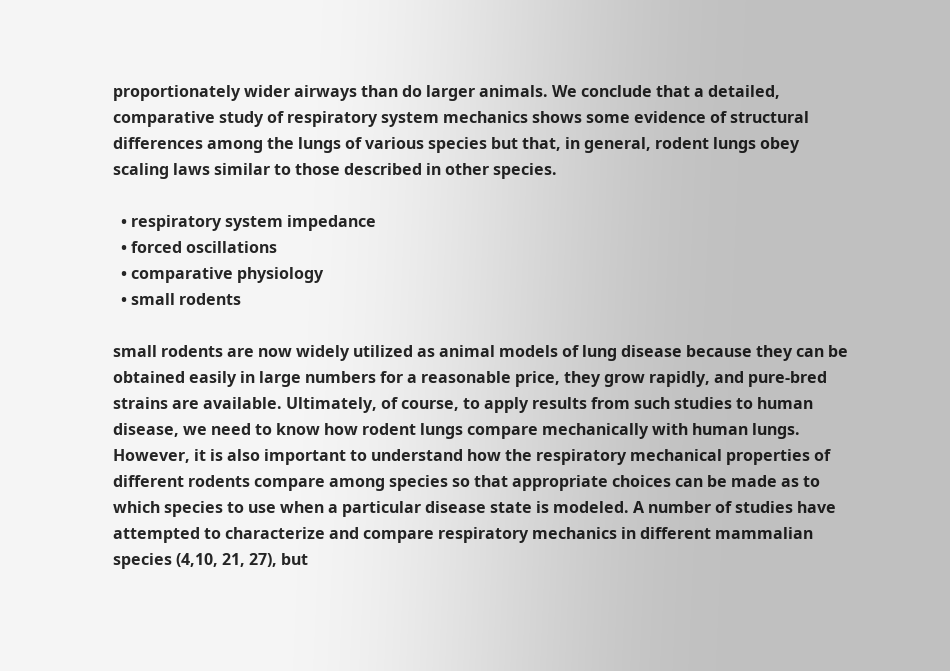proportionately wider airways than do larger animals. We conclude that a detailed, comparative study of respiratory system mechanics shows some evidence of structural differences among the lungs of various species but that, in general, rodent lungs obey scaling laws similar to those described in other species.

  • respiratory system impedance
  • forced oscillations
  • comparative physiology
  • small rodents

small rodents are now widely utilized as animal models of lung disease because they can be obtained easily in large numbers for a reasonable price, they grow rapidly, and pure-bred strains are available. Ultimately, of course, to apply results from such studies to human disease, we need to know how rodent lungs compare mechanically with human lungs. However, it is also important to understand how the respiratory mechanical properties of different rodents compare among species so that appropriate choices can be made as to which species to use when a particular disease state is modeled. A number of studies have attempted to characterize and compare respiratory mechanics in different mammalian species (4,10, 21, 27), but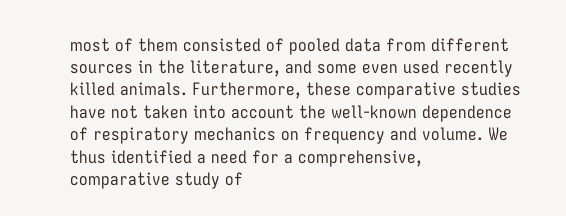most of them consisted of pooled data from different sources in the literature, and some even used recently killed animals. Furthermore, these comparative studies have not taken into account the well-known dependence of respiratory mechanics on frequency and volume. We thus identified a need for a comprehensive, comparative study of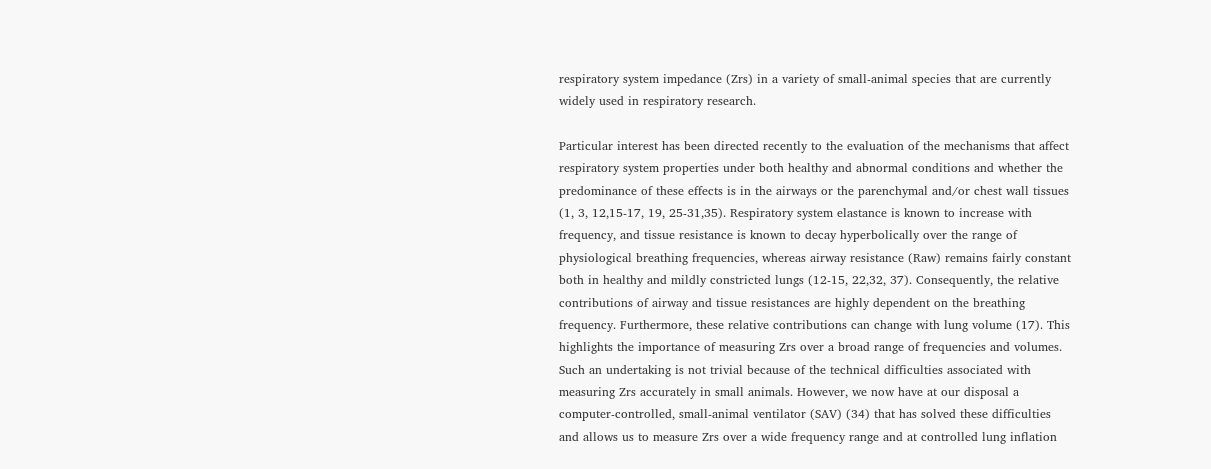respiratory system impedance (Zrs) in a variety of small-animal species that are currently widely used in respiratory research.

Particular interest has been directed recently to the evaluation of the mechanisms that affect respiratory system properties under both healthy and abnormal conditions and whether the predominance of these effects is in the airways or the parenchymal and/or chest wall tissues (1, 3, 12,15-17, 19, 25-31,35). Respiratory system elastance is known to increase with frequency, and tissue resistance is known to decay hyperbolically over the range of physiological breathing frequencies, whereas airway resistance (Raw) remains fairly constant both in healthy and mildly constricted lungs (12-15, 22,32, 37). Consequently, the relative contributions of airway and tissue resistances are highly dependent on the breathing frequency. Furthermore, these relative contributions can change with lung volume (17). This highlights the importance of measuring Zrs over a broad range of frequencies and volumes. Such an undertaking is not trivial because of the technical difficulties associated with measuring Zrs accurately in small animals. However, we now have at our disposal a computer-controlled, small-animal ventilator (SAV) (34) that has solved these difficulties and allows us to measure Zrs over a wide frequency range and at controlled lung inflation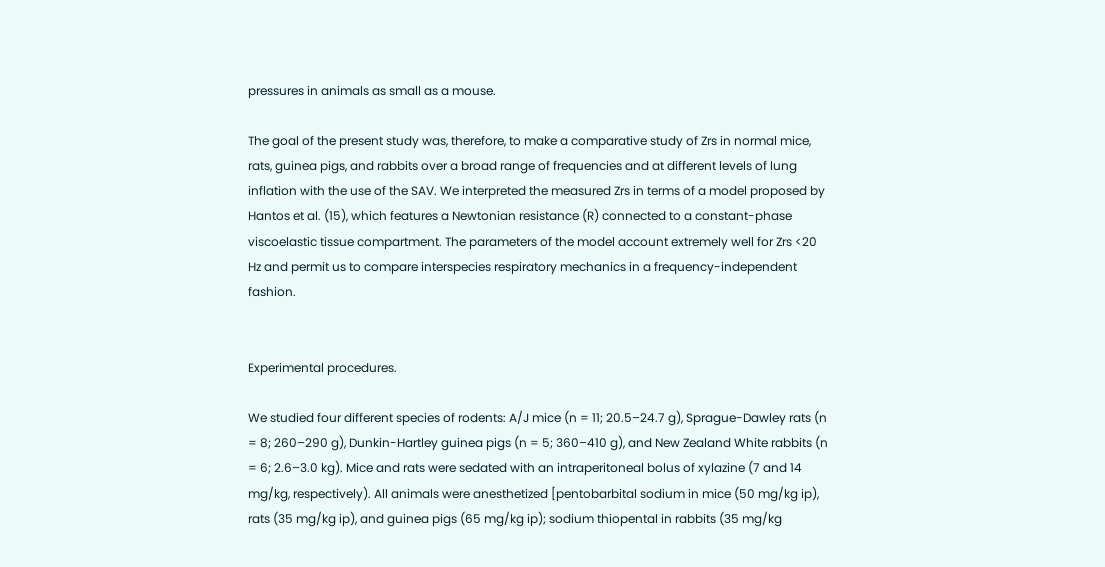pressures in animals as small as a mouse.

The goal of the present study was, therefore, to make a comparative study of Zrs in normal mice, rats, guinea pigs, and rabbits over a broad range of frequencies and at different levels of lung inflation with the use of the SAV. We interpreted the measured Zrs in terms of a model proposed by Hantos et al. (15), which features a Newtonian resistance (R) connected to a constant-phase viscoelastic tissue compartment. The parameters of the model account extremely well for Zrs <20 Hz and permit us to compare interspecies respiratory mechanics in a frequency-independent fashion.


Experimental procedures.

We studied four different species of rodents: A/J mice (n = 11; 20.5–24.7 g), Sprague-Dawley rats (n = 8; 260–290 g), Dunkin-Hartley guinea pigs (n = 5; 360–410 g), and New Zealand White rabbits (n = 6; 2.6–3.0 kg). Mice and rats were sedated with an intraperitoneal bolus of xylazine (7 and 14 mg/kg, respectively). All animals were anesthetized [pentobarbital sodium in mice (50 mg/kg ip), rats (35 mg/kg ip), and guinea pigs (65 mg/kg ip); sodium thiopental in rabbits (35 mg/kg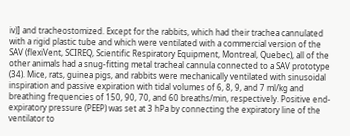iv)] and tracheostomized. Except for the rabbits, which had their trachea cannulated with a rigid plastic tube and which were ventilated with a commercial version of the SAV (flexiVent, SCIREQ, Scientific Respiratory Equipment, Montreal, Quebec), all of the other animals had a snug-fitting metal tracheal cannula connected to a SAV prototype (34). Mice, rats, guinea pigs, and rabbits were mechanically ventilated with sinusoidal inspiration and passive expiration with tidal volumes of 6, 8, 9, and 7 ml/kg and breathing frequencies of 150, 90, 70, and 60 breaths/min, respectively. Positive end-expiratory pressure (PEEP) was set at 3 hPa by connecting the expiratory line of the ventilator to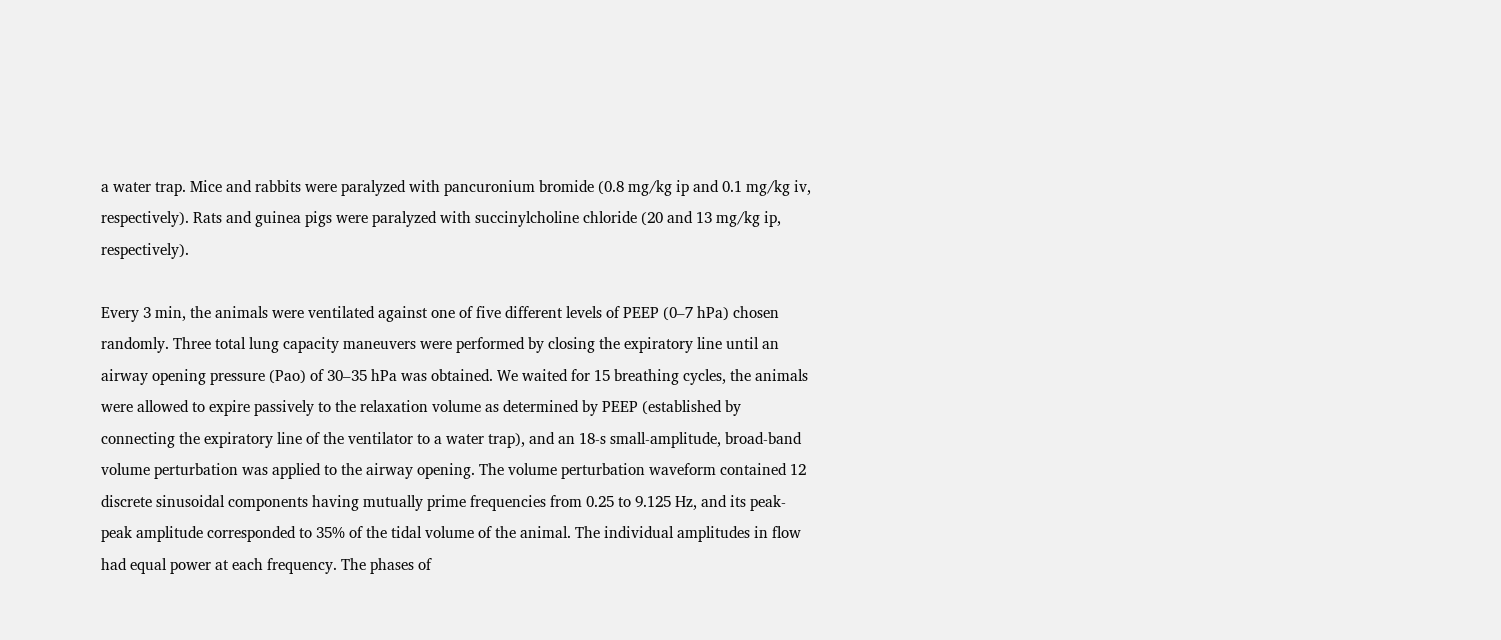a water trap. Mice and rabbits were paralyzed with pancuronium bromide (0.8 mg/kg ip and 0.1 mg/kg iv, respectively). Rats and guinea pigs were paralyzed with succinylcholine chloride (20 and 13 mg/kg ip, respectively).

Every 3 min, the animals were ventilated against one of five different levels of PEEP (0–7 hPa) chosen randomly. Three total lung capacity maneuvers were performed by closing the expiratory line until an airway opening pressure (Pao) of 30–35 hPa was obtained. We waited for 15 breathing cycles, the animals were allowed to expire passively to the relaxation volume as determined by PEEP (established by connecting the expiratory line of the ventilator to a water trap), and an 18-s small-amplitude, broad-band volume perturbation was applied to the airway opening. The volume perturbation waveform contained 12 discrete sinusoidal components having mutually prime frequencies from 0.25 to 9.125 Hz, and its peak-peak amplitude corresponded to 35% of the tidal volume of the animal. The individual amplitudes in flow had equal power at each frequency. The phases of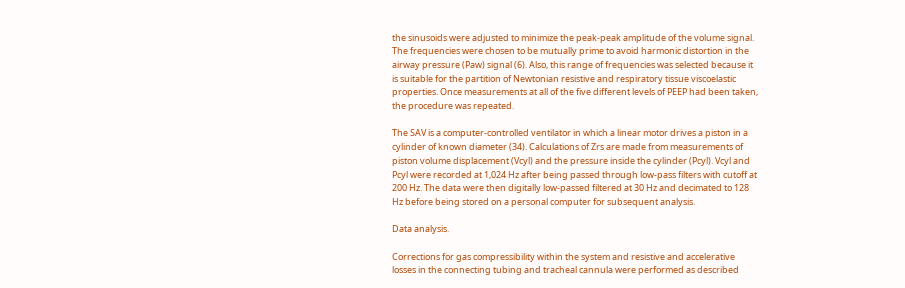the sinusoids were adjusted to minimize the peak-peak amplitude of the volume signal. The frequencies were chosen to be mutually prime to avoid harmonic distortion in the airway pressure (Paw) signal (6). Also, this range of frequencies was selected because it is suitable for the partition of Newtonian resistive and respiratory tissue viscoelastic properties. Once measurements at all of the five different levels of PEEP had been taken, the procedure was repeated.

The SAV is a computer-controlled ventilator in which a linear motor drives a piston in a cylinder of known diameter (34). Calculations of Zrs are made from measurements of piston volume displacement (Vcyl) and the pressure inside the cylinder (Pcyl). Vcyl and Pcyl were recorded at 1,024 Hz after being passed through low-pass filters with cutoff at 200 Hz. The data were then digitally low-passed filtered at 30 Hz and decimated to 128 Hz before being stored on a personal computer for subsequent analysis.

Data analysis.

Corrections for gas compressibility within the system and resistive and accelerative losses in the connecting tubing and tracheal cannula were performed as described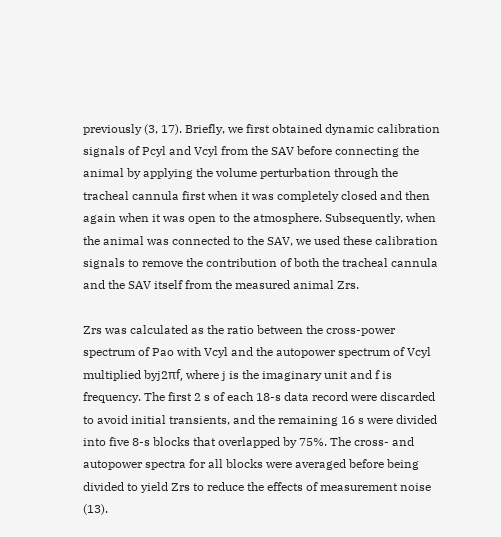previously (3, 17). Briefly, we first obtained dynamic calibration signals of Pcyl and Vcyl from the SAV before connecting the animal by applying the volume perturbation through the tracheal cannula first when it was completely closed and then again when it was open to the atmosphere. Subsequently, when the animal was connected to the SAV, we used these calibration signals to remove the contribution of both the tracheal cannula and the SAV itself from the measured animal Zrs.

Zrs was calculated as the ratio between the cross-power spectrum of Pao with Vcyl and the autopower spectrum of Vcyl multiplied byj2πf, where j is the imaginary unit and f is frequency. The first 2 s of each 18-s data record were discarded to avoid initial transients, and the remaining 16 s were divided into five 8-s blocks that overlapped by 75%. The cross- and autopower spectra for all blocks were averaged before being divided to yield Zrs to reduce the effects of measurement noise (13).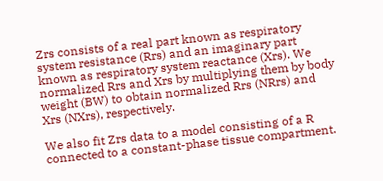Zrs consists of a real part known as respiratory system resistance (Rrs) and an imaginary part known as respiratory system reactance (Xrs). We normalized Rrs and Xrs by multiplying them by body weight (BW) to obtain normalized Rrs (NRrs) and Xrs (NXrs), respectively.

We also fit Zrs data to a model consisting of a R connected to a constant-phase tissue compartment.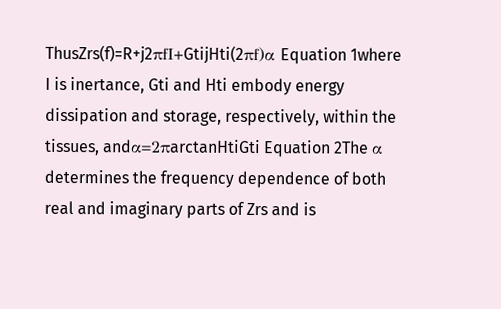ThusZrs(f)=R+j2πfI+GtijHti(2πf)α Equation 1where I is inertance, Gti and Hti embody energy dissipation and storage, respectively, within the tissues, andα=2πarctanHtiGti Equation 2The α determines the frequency dependence of both real and imaginary parts of Zrs and is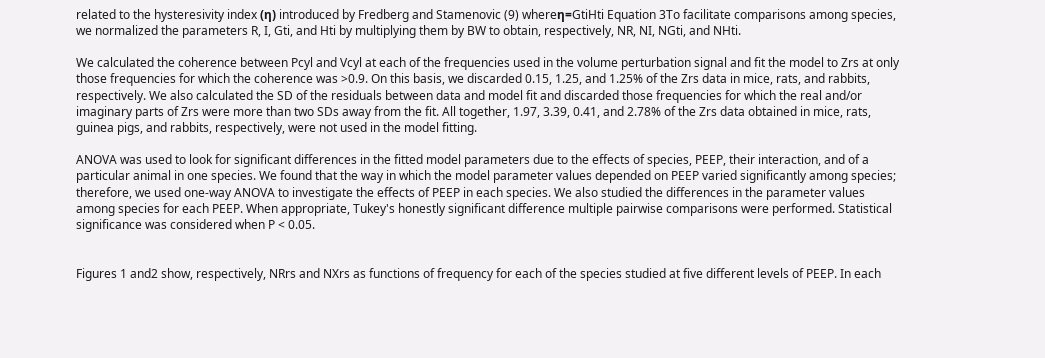related to the hysteresivity index (η) introduced by Fredberg and Stamenovic (9) whereη=GtiHti Equation 3To facilitate comparisons among species, we normalized the parameters R, I, Gti, and Hti by multiplying them by BW to obtain, respectively, NR, NI, NGti, and NHti.

We calculated the coherence between Pcyl and Vcyl at each of the frequencies used in the volume perturbation signal and fit the model to Zrs at only those frequencies for which the coherence was >0.9. On this basis, we discarded 0.15, 1.25, and 1.25% of the Zrs data in mice, rats, and rabbits, respectively. We also calculated the SD of the residuals between data and model fit and discarded those frequencies for which the real and/or imaginary parts of Zrs were more than two SDs away from the fit. All together, 1.97, 3.39, 0.41, and 2.78% of the Zrs data obtained in mice, rats, guinea pigs, and rabbits, respectively, were not used in the model fitting.

ANOVA was used to look for significant differences in the fitted model parameters due to the effects of species, PEEP, their interaction, and of a particular animal in one species. We found that the way in which the model parameter values depended on PEEP varied significantly among species; therefore, we used one-way ANOVA to investigate the effects of PEEP in each species. We also studied the differences in the parameter values among species for each PEEP. When appropriate, Tukey's honestly significant difference multiple pairwise comparisons were performed. Statistical significance was considered when P < 0.05.


Figures 1 and2 show, respectively, NRrs and NXrs as functions of frequency for each of the species studied at five different levels of PEEP. In each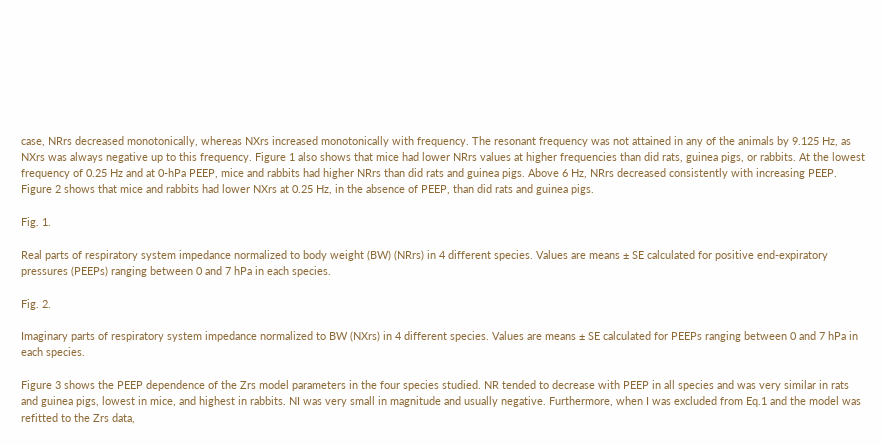case, NRrs decreased monotonically, whereas NXrs increased monotonically with frequency. The resonant frequency was not attained in any of the animals by 9.125 Hz, as NXrs was always negative up to this frequency. Figure 1 also shows that mice had lower NRrs values at higher frequencies than did rats, guinea pigs, or rabbits. At the lowest frequency of 0.25 Hz and at 0-hPa PEEP, mice and rabbits had higher NRrs than did rats and guinea pigs. Above 6 Hz, NRrs decreased consistently with increasing PEEP. Figure 2 shows that mice and rabbits had lower NXrs at 0.25 Hz, in the absence of PEEP, than did rats and guinea pigs.

Fig. 1.

Real parts of respiratory system impedance normalized to body weight (BW) (NRrs) in 4 different species. Values are means ± SE calculated for positive end-expiratory pressures (PEEPs) ranging between 0 and 7 hPa in each species.

Fig. 2.

Imaginary parts of respiratory system impedance normalized to BW (NXrs) in 4 different species. Values are means ± SE calculated for PEEPs ranging between 0 and 7 hPa in each species.

Figure 3 shows the PEEP dependence of the Zrs model parameters in the four species studied. NR tended to decrease with PEEP in all species and was very similar in rats and guinea pigs, lowest in mice, and highest in rabbits. NI was very small in magnitude and usually negative. Furthermore, when I was excluded from Eq.1 and the model was refitted to the Zrs data,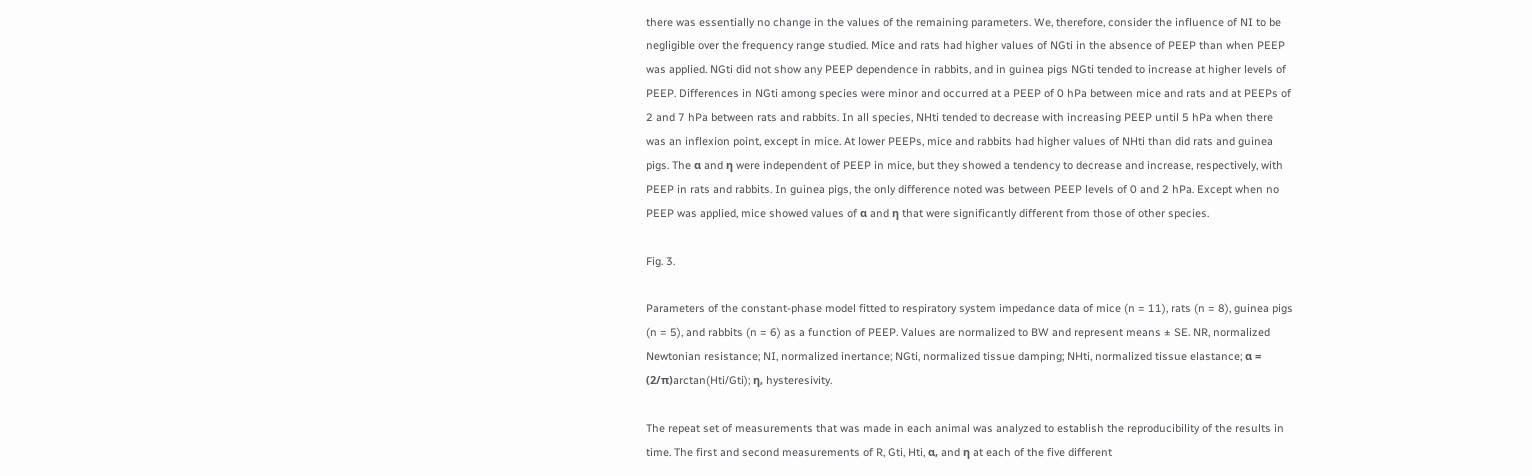there was essentially no change in the values of the remaining parameters. We, therefore, consider the influence of NI to be negligible over the frequency range studied. Mice and rats had higher values of NGti in the absence of PEEP than when PEEP was applied. NGti did not show any PEEP dependence in rabbits, and in guinea pigs NGti tended to increase at higher levels of PEEP. Differences in NGti among species were minor and occurred at a PEEP of 0 hPa between mice and rats and at PEEPs of 2 and 7 hPa between rats and rabbits. In all species, NHti tended to decrease with increasing PEEP until 5 hPa when there was an inflexion point, except in mice. At lower PEEPs, mice and rabbits had higher values of NHti than did rats and guinea pigs. The α and η were independent of PEEP in mice, but they showed a tendency to decrease and increase, respectively, with PEEP in rats and rabbits. In guinea pigs, the only difference noted was between PEEP levels of 0 and 2 hPa. Except when no PEEP was applied, mice showed values of α and η that were significantly different from those of other species.

Fig. 3.

Parameters of the constant-phase model fitted to respiratory system impedance data of mice (n = 11), rats (n = 8), guinea pigs (n = 5), and rabbits (n = 6) as a function of PEEP. Values are normalized to BW and represent means ± SE. NR, normalized Newtonian resistance; NI, normalized inertance; NGti, normalized tissue damping; NHti, normalized tissue elastance; α = (2/π)arctan(Hti/Gti); η, hysteresivity.

The repeat set of measurements that was made in each animal was analyzed to establish the reproducibility of the results in time. The first and second measurements of R, Gti, Hti, α, and η at each of the five different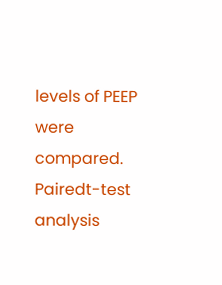levels of PEEP were compared. Pairedt-test analysis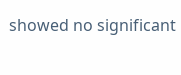showed no significant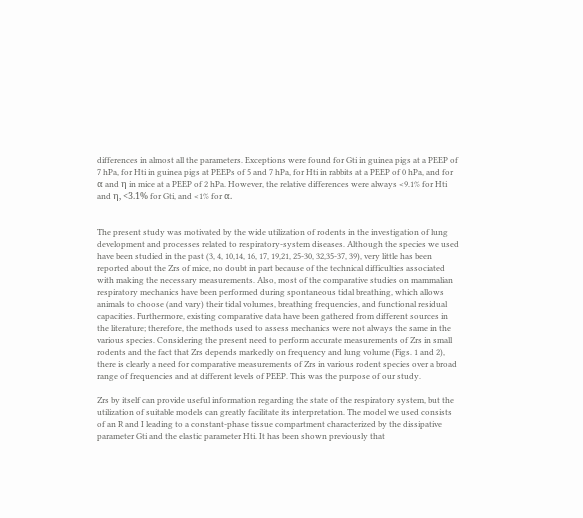differences in almost all the parameters. Exceptions were found for Gti in guinea pigs at a PEEP of 7 hPa, for Hti in guinea pigs at PEEPs of 5 and 7 hPa, for Hti in rabbits at a PEEP of 0 hPa, and for α and η in mice at a PEEP of 2 hPa. However, the relative differences were always <9.1% for Hti and η, <3.1% for Gti, and <1% for α.


The present study was motivated by the wide utilization of rodents in the investigation of lung development and processes related to respiratory-system diseases. Although the species we used have been studied in the past (3, 4, 10,14, 16, 17, 19,21, 25-30, 32,35-37, 39), very little has been reported about the Zrs of mice, no doubt in part because of the technical difficulties associated with making the necessary measurements. Also, most of the comparative studies on mammalian respiratory mechanics have been performed during spontaneous tidal breathing, which allows animals to choose (and vary) their tidal volumes, breathing frequencies, and functional residual capacities. Furthermore, existing comparative data have been gathered from different sources in the literature; therefore, the methods used to assess mechanics were not always the same in the various species. Considering the present need to perform accurate measurements of Zrs in small rodents and the fact that Zrs depends markedly on frequency and lung volume (Figs. 1 and 2), there is clearly a need for comparative measurements of Zrs in various rodent species over a broad range of frequencies and at different levels of PEEP. This was the purpose of our study.

Zrs by itself can provide useful information regarding the state of the respiratory system, but the utilization of suitable models can greatly facilitate its interpretation. The model we used consists of an R and I leading to a constant-phase tissue compartment characterized by the dissipative parameter Gti and the elastic parameter Hti. It has been shown previously that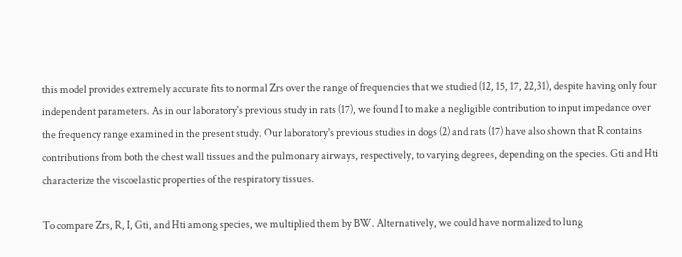this model provides extremely accurate fits to normal Zrs over the range of frequencies that we studied (12, 15, 17, 22,31), despite having only four independent parameters. As in our laboratory's previous study in rats (17), we found I to make a negligible contribution to input impedance over the frequency range examined in the present study. Our laboratory's previous studies in dogs (2) and rats (17) have also shown that R contains contributions from both the chest wall tissues and the pulmonary airways, respectively, to varying degrees, depending on the species. Gti and Hti characterize the viscoelastic properties of the respiratory tissues.

To compare Zrs, R, I, Gti, and Hti among species, we multiplied them by BW. Alternatively, we could have normalized to lung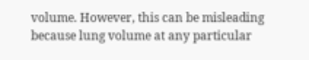volume. However, this can be misleading because lung volume at any particular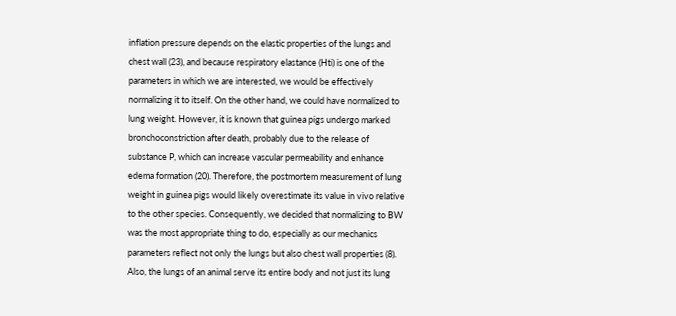inflation pressure depends on the elastic properties of the lungs and chest wall (23), and because respiratory elastance (Hti) is one of the parameters in which we are interested, we would be effectively normalizing it to itself. On the other hand, we could have normalized to lung weight. However, it is known that guinea pigs undergo marked bronchoconstriction after death, probably due to the release of substance P, which can increase vascular permeability and enhance edema formation (20). Therefore, the postmortem measurement of lung weight in guinea pigs would likely overestimate its value in vivo relative to the other species. Consequently, we decided that normalizing to BW was the most appropriate thing to do, especially as our mechanics parameters reflect not only the lungs but also chest wall properties (8). Also, the lungs of an animal serve its entire body and not just its lung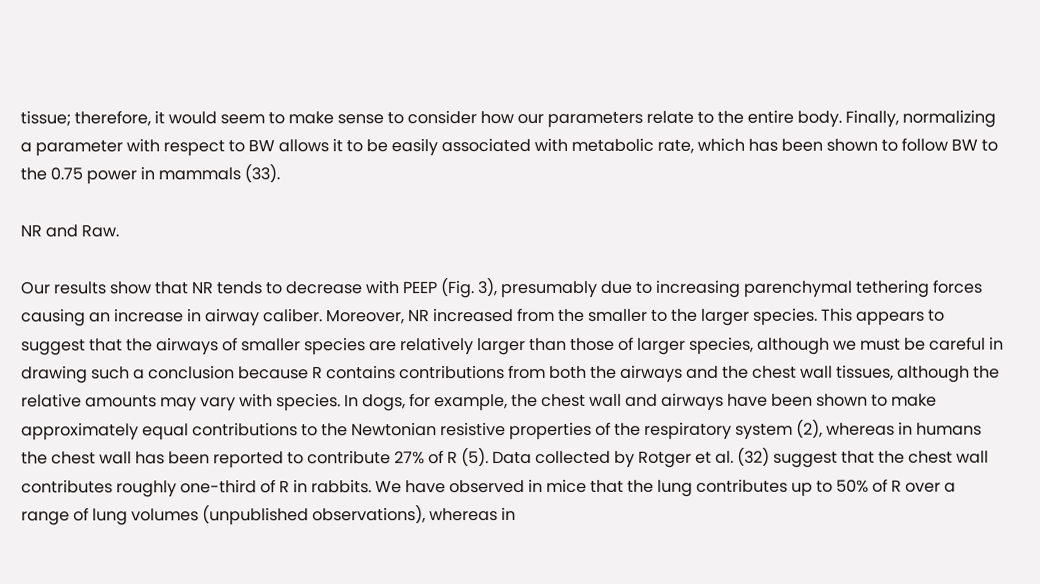tissue; therefore, it would seem to make sense to consider how our parameters relate to the entire body. Finally, normalizing a parameter with respect to BW allows it to be easily associated with metabolic rate, which has been shown to follow BW to the 0.75 power in mammals (33).

NR and Raw.

Our results show that NR tends to decrease with PEEP (Fig. 3), presumably due to increasing parenchymal tethering forces causing an increase in airway caliber. Moreover, NR increased from the smaller to the larger species. This appears to suggest that the airways of smaller species are relatively larger than those of larger species, although we must be careful in drawing such a conclusion because R contains contributions from both the airways and the chest wall tissues, although the relative amounts may vary with species. In dogs, for example, the chest wall and airways have been shown to make approximately equal contributions to the Newtonian resistive properties of the respiratory system (2), whereas in humans the chest wall has been reported to contribute 27% of R (5). Data collected by Rotger et al. (32) suggest that the chest wall contributes roughly one-third of R in rabbits. We have observed in mice that the lung contributes up to 50% of R over a range of lung volumes (unpublished observations), whereas in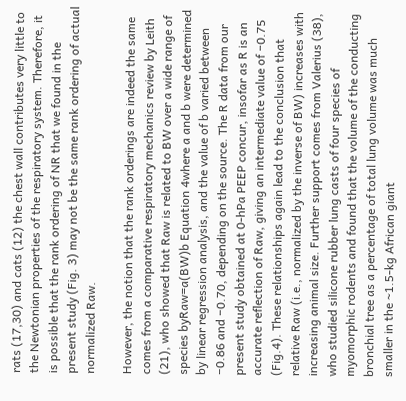rats (17,30) and cats (12) the chest wall contributes very little to the Newtonian properties of the respiratory system. Therefore, it is possible that the rank ordering of NR that we found in the present study (Fig. 3) may not be the same rank ordering of actual normalized Raw.

However, the notion that the rank orderings are indeed the same comes from a comparative respiratory mechanics review by Leith (21), who showed that Raw is related to BW over a wide range of species byRaw=a(BW)b Equation 4where a and b were determined by linear regression analysis, and the value of b varied between −0.86 and −0.70, depending on the source. The R data from our present study obtained at 0-hPa PEEP concur, insofar as R is an accurate reflection of Raw, giving an intermediate value of −0.75 (Fig.4). These relationships again lead to the conclusion that relative Raw (i.e., normalized by the inverse of BW) increases with increasing animal size. Further support comes from Valerius (38), who studied silicone rubber lung casts of four species of myomorphic rodents and found that the volume of the conducting bronchial tree as a percentage of total lung volume was much smaller in the ∼1.5-kg African giant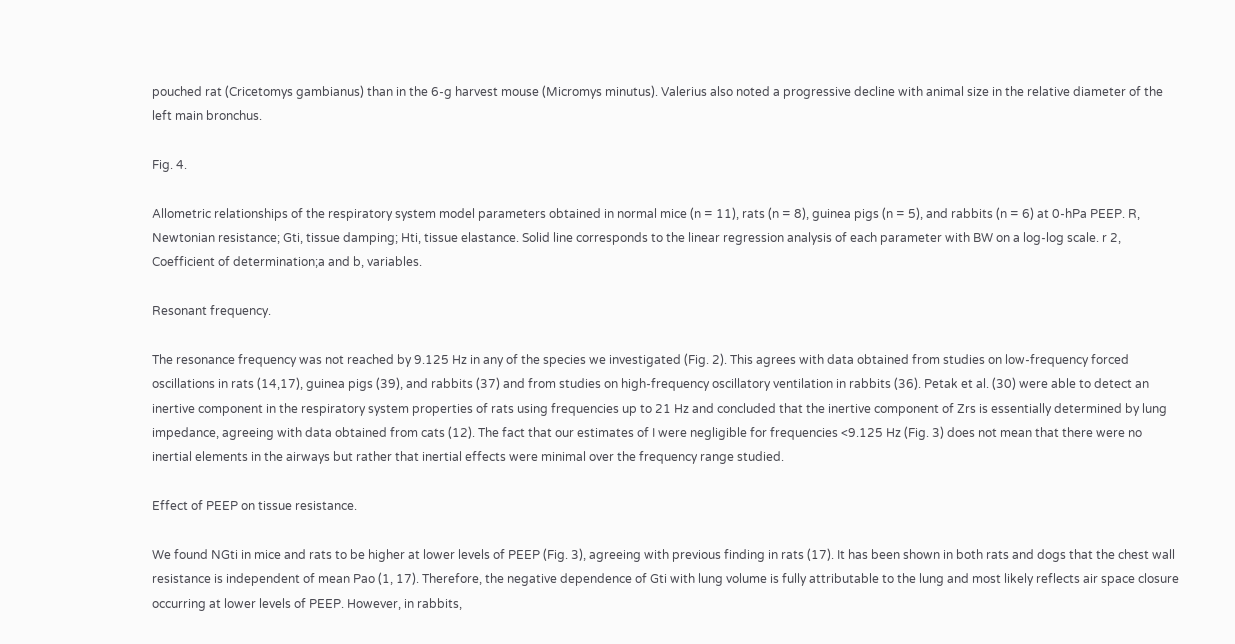pouched rat (Cricetomys gambianus) than in the 6-g harvest mouse (Micromys minutus). Valerius also noted a progressive decline with animal size in the relative diameter of the left main bronchus.

Fig. 4.

Allometric relationships of the respiratory system model parameters obtained in normal mice (n = 11), rats (n = 8), guinea pigs (n = 5), and rabbits (n = 6) at 0-hPa PEEP. R, Newtonian resistance; Gti, tissue damping; Hti, tissue elastance. Solid line corresponds to the linear regression analysis of each parameter with BW on a log-log scale. r 2, Coefficient of determination;a and b, variables.

Resonant frequency.

The resonance frequency was not reached by 9.125 Hz in any of the species we investigated (Fig. 2). This agrees with data obtained from studies on low-frequency forced oscillations in rats (14,17), guinea pigs (39), and rabbits (37) and from studies on high-frequency oscillatory ventilation in rabbits (36). Petak et al. (30) were able to detect an inertive component in the respiratory system properties of rats using frequencies up to 21 Hz and concluded that the inertive component of Zrs is essentially determined by lung impedance, agreeing with data obtained from cats (12). The fact that our estimates of I were negligible for frequencies <9.125 Hz (Fig. 3) does not mean that there were no inertial elements in the airways but rather that inertial effects were minimal over the frequency range studied.

Effect of PEEP on tissue resistance.

We found NGti in mice and rats to be higher at lower levels of PEEP (Fig. 3), agreeing with previous finding in rats (17). It has been shown in both rats and dogs that the chest wall resistance is independent of mean Pao (1, 17). Therefore, the negative dependence of Gti with lung volume is fully attributable to the lung and most likely reflects air space closure occurring at lower levels of PEEP. However, in rabbits,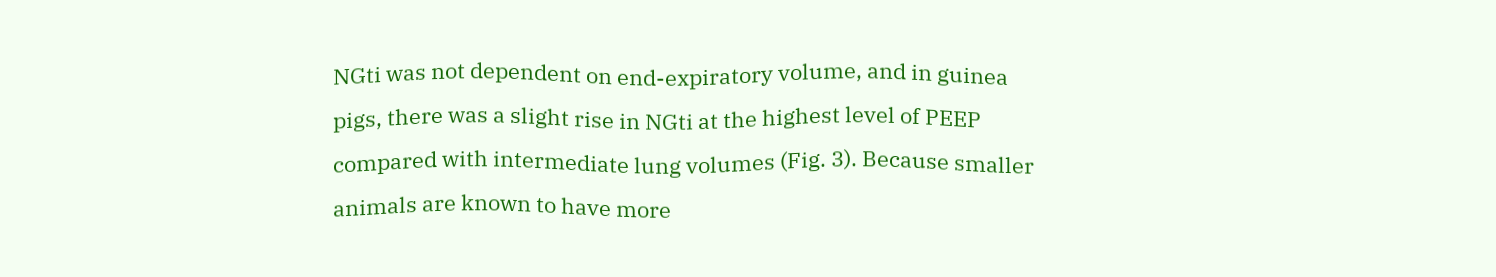NGti was not dependent on end-expiratory volume, and in guinea pigs, there was a slight rise in NGti at the highest level of PEEP compared with intermediate lung volumes (Fig. 3). Because smaller animals are known to have more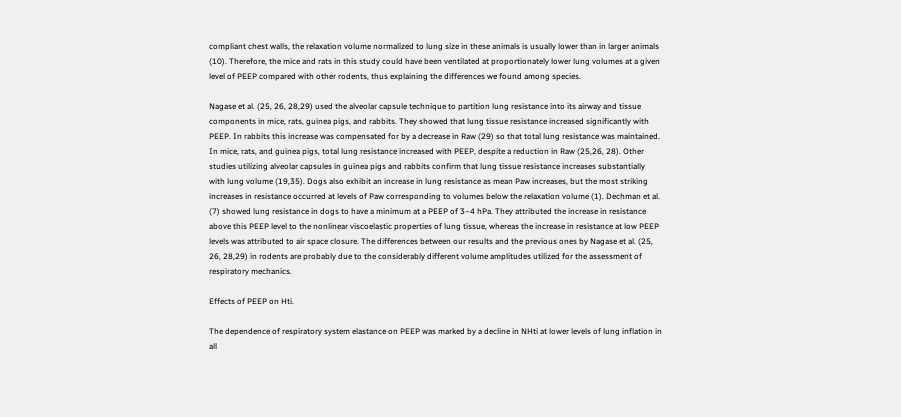compliant chest walls, the relaxation volume normalized to lung size in these animals is usually lower than in larger animals (10). Therefore, the mice and rats in this study could have been ventilated at proportionately lower lung volumes at a given level of PEEP compared with other rodents, thus explaining the differences we found among species.

Nagase et al. (25, 26, 28,29) used the alveolar capsule technique to partition lung resistance into its airway and tissue components in mice, rats, guinea pigs, and rabbits. They showed that lung tissue resistance increased significantly with PEEP. In rabbits this increase was compensated for by a decrease in Raw (29) so that total lung resistance was maintained. In mice, rats, and guinea pigs, total lung resistance increased with PEEP, despite a reduction in Raw (25,26, 28). Other studies utilizing alveolar capsules in guinea pigs and rabbits confirm that lung tissue resistance increases substantially with lung volume (19,35). Dogs also exhibit an increase in lung resistance as mean Paw increases, but the most striking increases in resistance occurred at levels of Paw corresponding to volumes below the relaxation volume (1). Dechman et al. (7) showed lung resistance in dogs to have a minimum at a PEEP of 3–4 hPa. They attributed the increase in resistance above this PEEP level to the nonlinear viscoelastic properties of lung tissue, whereas the increase in resistance at low PEEP levels was attributed to air space closure. The differences between our results and the previous ones by Nagase et al. (25, 26, 28,29) in rodents are probably due to the considerably different volume amplitudes utilized for the assessment of respiratory mechanics.

Effects of PEEP on Hti.

The dependence of respiratory system elastance on PEEP was marked by a decline in NHti at lower levels of lung inflation in all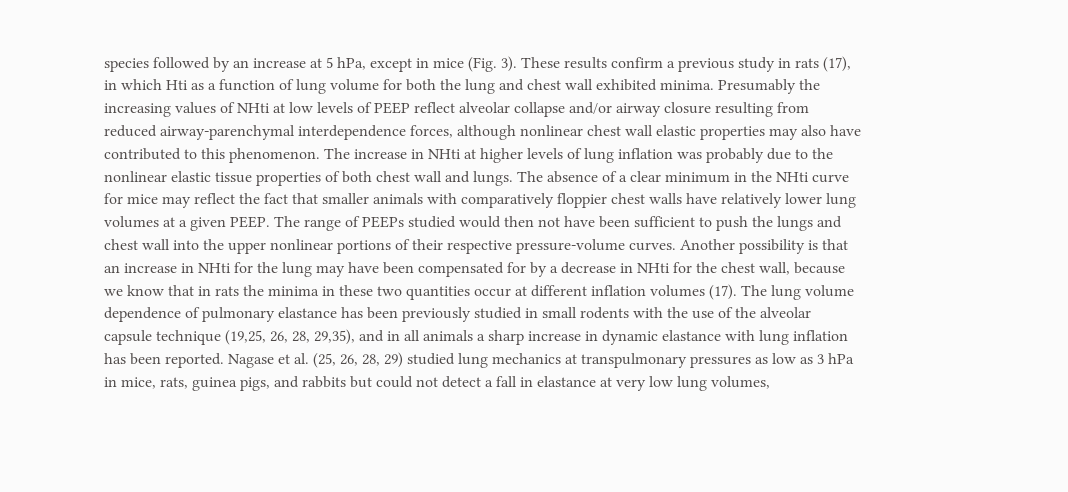species followed by an increase at 5 hPa, except in mice (Fig. 3). These results confirm a previous study in rats (17), in which Hti as a function of lung volume for both the lung and chest wall exhibited minima. Presumably the increasing values of NHti at low levels of PEEP reflect alveolar collapse and/or airway closure resulting from reduced airway-parenchymal interdependence forces, although nonlinear chest wall elastic properties may also have contributed to this phenomenon. The increase in NHti at higher levels of lung inflation was probably due to the nonlinear elastic tissue properties of both chest wall and lungs. The absence of a clear minimum in the NHti curve for mice may reflect the fact that smaller animals with comparatively floppier chest walls have relatively lower lung volumes at a given PEEP. The range of PEEPs studied would then not have been sufficient to push the lungs and chest wall into the upper nonlinear portions of their respective pressure-volume curves. Another possibility is that an increase in NHti for the lung may have been compensated for by a decrease in NHti for the chest wall, because we know that in rats the minima in these two quantities occur at different inflation volumes (17). The lung volume dependence of pulmonary elastance has been previously studied in small rodents with the use of the alveolar capsule technique (19,25, 26, 28, 29,35), and in all animals a sharp increase in dynamic elastance with lung inflation has been reported. Nagase et al. (25, 26, 28, 29) studied lung mechanics at transpulmonary pressures as low as 3 hPa in mice, rats, guinea pigs, and rabbits but could not detect a fall in elastance at very low lung volumes,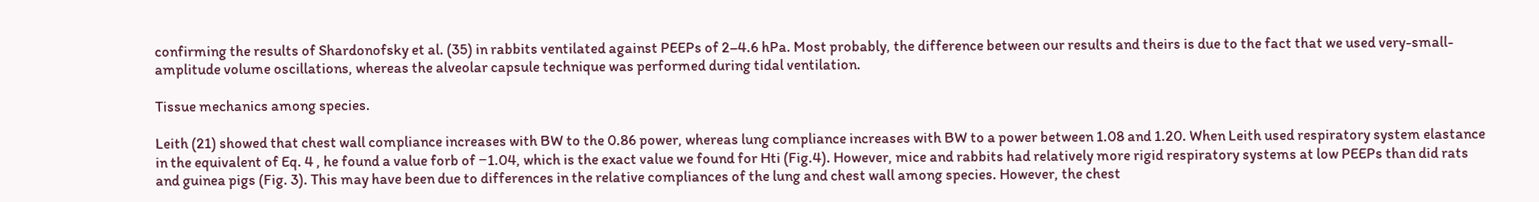confirming the results of Shardonofsky et al. (35) in rabbits ventilated against PEEPs of 2–4.6 hPa. Most probably, the difference between our results and theirs is due to the fact that we used very-small-amplitude volume oscillations, whereas the alveolar capsule technique was performed during tidal ventilation.

Tissue mechanics among species.

Leith (21) showed that chest wall compliance increases with BW to the 0.86 power, whereas lung compliance increases with BW to a power between 1.08 and 1.20. When Leith used respiratory system elastance in the equivalent of Eq. 4 , he found a value forb of −1.04, which is the exact value we found for Hti (Fig.4). However, mice and rabbits had relatively more rigid respiratory systems at low PEEPs than did rats and guinea pigs (Fig. 3). This may have been due to differences in the relative compliances of the lung and chest wall among species. However, the chest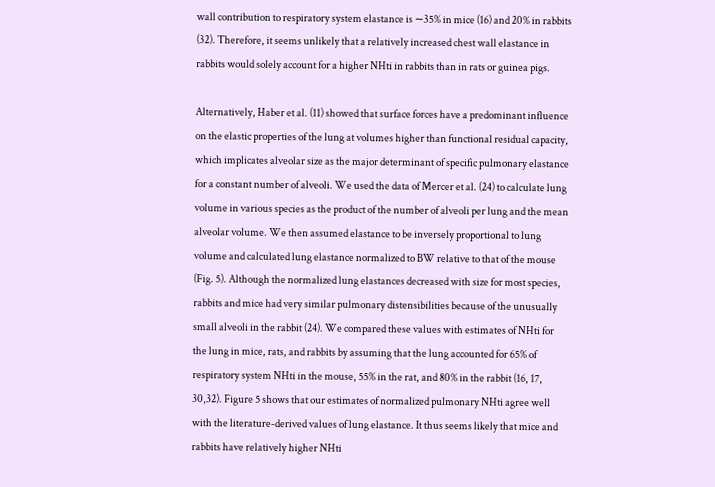wall contribution to respiratory system elastance is ∼35% in mice (16) and 20% in rabbits (32). Therefore, it seems unlikely that a relatively increased chest wall elastance in rabbits would solely account for a higher NHti in rabbits than in rats or guinea pigs.

Alternatively, Haber et al. (11) showed that surface forces have a predominant influence on the elastic properties of the lung at volumes higher than functional residual capacity, which implicates alveolar size as the major determinant of specific pulmonary elastance for a constant number of alveoli. We used the data of Mercer et al. (24) to calculate lung volume in various species as the product of the number of alveoli per lung and the mean alveolar volume. We then assumed elastance to be inversely proportional to lung volume and calculated lung elastance normalized to BW relative to that of the mouse (Fig. 5). Although the normalized lung elastances decreased with size for most species, rabbits and mice had very similar pulmonary distensibilities because of the unusually small alveoli in the rabbit (24). We compared these values with estimates of NHti for the lung in mice, rats, and rabbits by assuming that the lung accounted for 65% of respiratory system NHti in the mouse, 55% in the rat, and 80% in the rabbit (16, 17, 30,32). Figure 5 shows that our estimates of normalized pulmonary NHti agree well with the literature-derived values of lung elastance. It thus seems likely that mice and rabbits have relatively higher NHti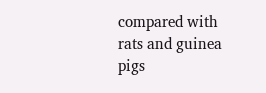compared with rats and guinea pigs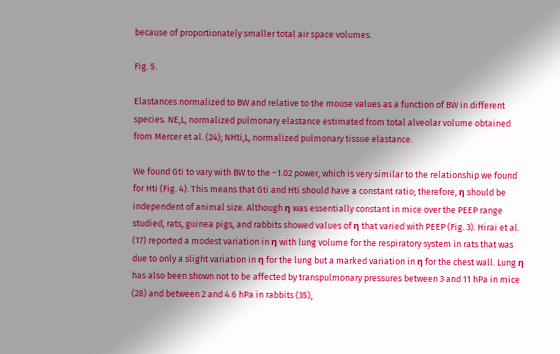because of proportionately smaller total air space volumes.

Fig. 5.

Elastances normalized to BW and relative to the mouse values as a function of BW in different species. NE,L, normalized pulmonary elastance estimated from total alveolar volume obtained from Mercer et al. (24); NHti,L, normalized pulmonary tissue elastance.

We found Gti to vary with BW to the −1.02 power, which is very similar to the relationship we found for Hti (Fig. 4). This means that Gti and Hti should have a constant ratio; therefore, η should be independent of animal size. Although η was essentially constant in mice over the PEEP range studied, rats, guinea pigs, and rabbits showed values of η that varied with PEEP (Fig. 3). Hirai et al. (17) reported a modest variation in η with lung volume for the respiratory system in rats that was due to only a slight variation in η for the lung but a marked variation in η for the chest wall. Lung η has also been shown not to be affected by transpulmonary pressures between 3 and 11 hPa in mice (28) and between 2 and 4.6 hPa in rabbits (35),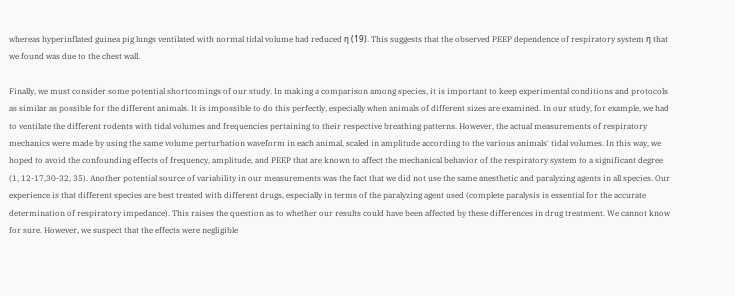whereas hyperinflated guinea pig lungs ventilated with normal tidal volume had reduced η (19). This suggests that the observed PEEP dependence of respiratory system η that we found was due to the chest wall.

Finally, we must consider some potential shortcomings of our study. In making a comparison among species, it is important to keep experimental conditions and protocols as similar as possible for the different animals. It is impossible to do this perfectly, especially when animals of different sizes are examined. In our study, for example, we had to ventilate the different rodents with tidal volumes and frequencies pertaining to their respective breathing patterns. However, the actual measurements of respiratory mechanics were made by using the same volume perturbation waveform in each animal, scaled in amplitude according to the various animals' tidal volumes. In this way, we hoped to avoid the confounding effects of frequency, amplitude, and PEEP that are known to affect the mechanical behavior of the respiratory system to a significant degree (1, 12-17,30-32, 35). Another potential source of variability in our measurements was the fact that we did not use the same anesthetic and paralyzing agents in all species. Our experience is that different species are best treated with different drugs, especially in terms of the paralyzing agent used (complete paralysis is essential for the accurate determination of respiratory impedance). This raises the question as to whether our results could have been affected by these differences in drug treatment. We cannot know for sure. However, we suspect that the effects were negligible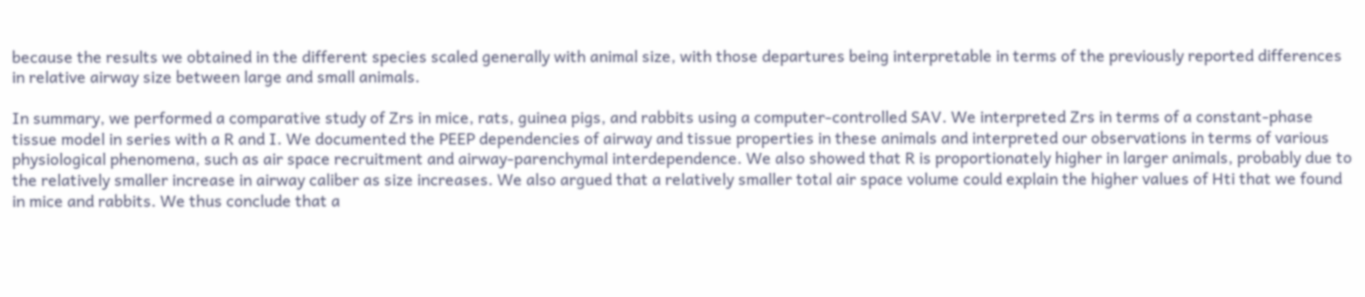because the results we obtained in the different species scaled generally with animal size, with those departures being interpretable in terms of the previously reported differences in relative airway size between large and small animals.

In summary, we performed a comparative study of Zrs in mice, rats, guinea pigs, and rabbits using a computer-controlled SAV. We interpreted Zrs in terms of a constant-phase tissue model in series with a R and I. We documented the PEEP dependencies of airway and tissue properties in these animals and interpreted our observations in terms of various physiological phenomena, such as air space recruitment and airway-parenchymal interdependence. We also showed that R is proportionately higher in larger animals, probably due to the relatively smaller increase in airway caliber as size increases. We also argued that a relatively smaller total air space volume could explain the higher values of Hti that we found in mice and rabbits. We thus conclude that a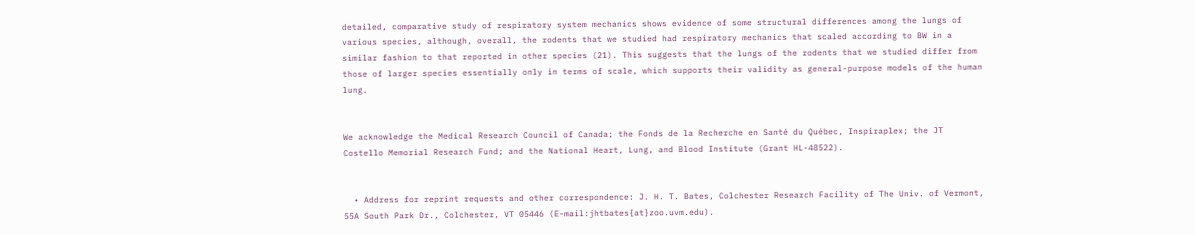detailed, comparative study of respiratory system mechanics shows evidence of some structural differences among the lungs of various species, although, overall, the rodents that we studied had respiratory mechanics that scaled according to BW in a similar fashion to that reported in other species (21). This suggests that the lungs of the rodents that we studied differ from those of larger species essentially only in terms of scale, which supports their validity as general-purpose models of the human lung.


We acknowledge the Medical Research Council of Canada; the Fonds de la Recherche en Santé du Québec, Inspiraplex; the JT Costello Memorial Research Fund; and the National Heart, Lung, and Blood Institute (Grant HL-48522).


  • Address for reprint requests and other correspondence: J. H. T. Bates, Colchester Research Facility of The Univ. of Vermont, 55A South Park Dr., Colchester, VT 05446 (E-mail:jhtbates{at}zoo.uvm.edu).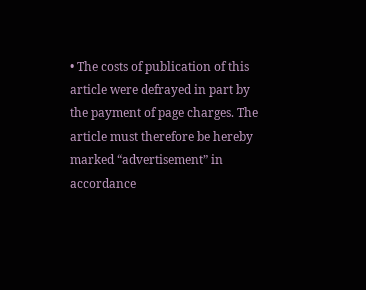• The costs of publication of this article were defrayed in part by the payment of page charges. The article must therefore be hereby marked “advertisement” in accordance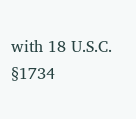with 18 U.S.C. §1734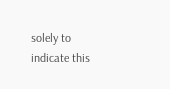solely to indicate this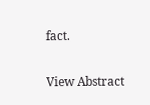fact.


View Abstract